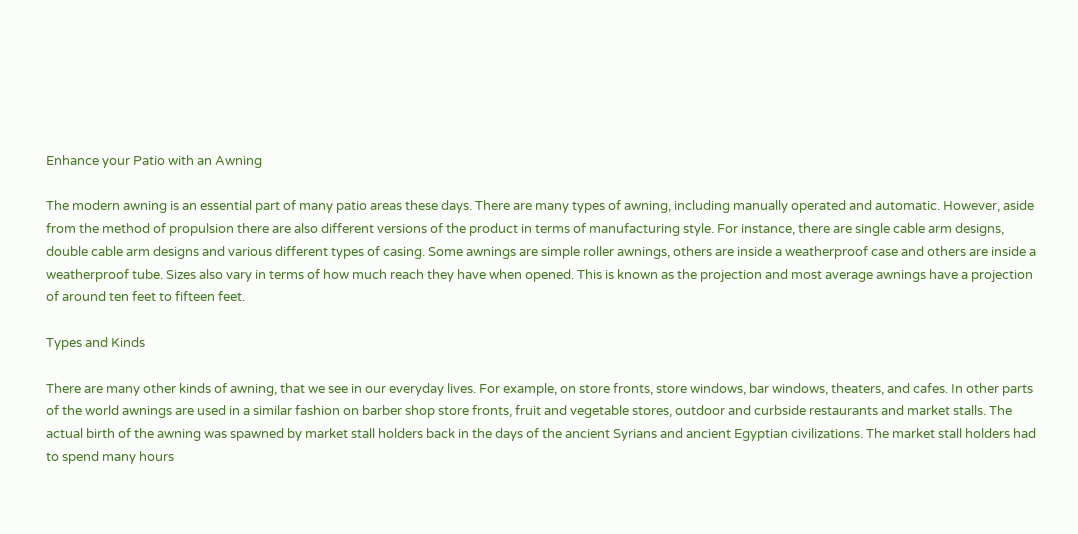Enhance your Patio with an Awning

The modern awning is an essential part of many patio areas these days. There are many types of awning, including manually operated and automatic. However, aside from the method of propulsion there are also different versions of the product in terms of manufacturing style. For instance, there are single cable arm designs, double cable arm designs and various different types of casing. Some awnings are simple roller awnings, others are inside a weatherproof case and others are inside a weatherproof tube. Sizes also vary in terms of how much reach they have when opened. This is known as the projection and most average awnings have a projection of around ten feet to fifteen feet.

Types and Kinds

There are many other kinds of awning, that we see in our everyday lives. For example, on store fronts, store windows, bar windows, theaters, and cafes. In other parts of the world awnings are used in a similar fashion on barber shop store fronts, fruit and vegetable stores, outdoor and curbside restaurants and market stalls. The actual birth of the awning was spawned by market stall holders back in the days of the ancient Syrians and ancient Egyptian civilizations. The market stall holders had to spend many hours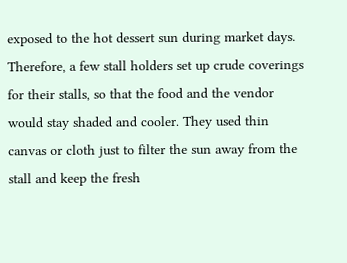exposed to the hot dessert sun during market days. Therefore, a few stall holders set up crude coverings for their stalls, so that the food and the vendor would stay shaded and cooler. They used thin canvas or cloth just to filter the sun away from the stall and keep the fresh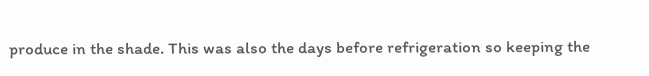produce in the shade. This was also the days before refrigeration so keeping the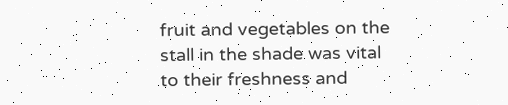fruit and vegetables on the stall in the shade was vital to their freshness and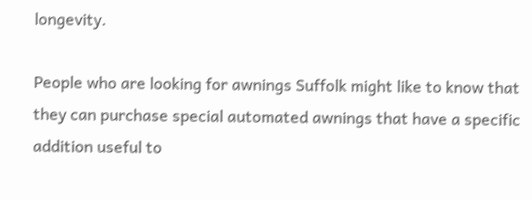longevity.

People who are looking for awnings Suffolk might like to know that they can purchase special automated awnings that have a specific addition useful to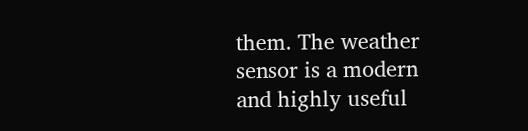them. The weather sensor is a modern and highly useful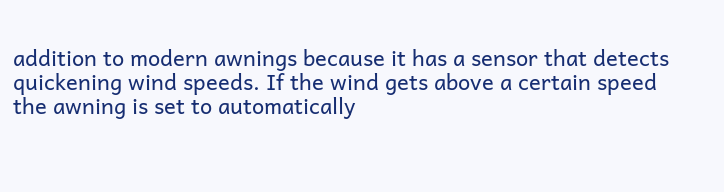addition to modern awnings because it has a sensor that detects quickening wind speeds. If the wind gets above a certain speed the awning is set to automatically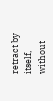retract by itself, without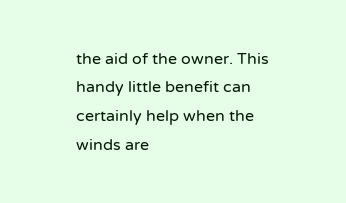the aid of the owner. This handy little benefit can certainly help when the winds are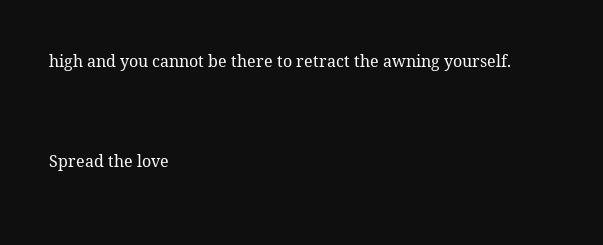high and you cannot be there to retract the awning yourself.


Spread the love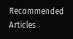Recommended Articles